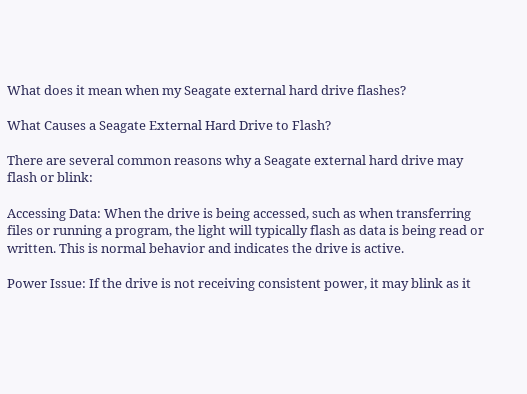What does it mean when my Seagate external hard drive flashes?

What Causes a Seagate External Hard Drive to Flash?

There are several common reasons why a Seagate external hard drive may flash or blink:

Accessing Data: When the drive is being accessed, such as when transferring files or running a program, the light will typically flash as data is being read or written. This is normal behavior and indicates the drive is active.

Power Issue: If the drive is not receiving consistent power, it may blink as it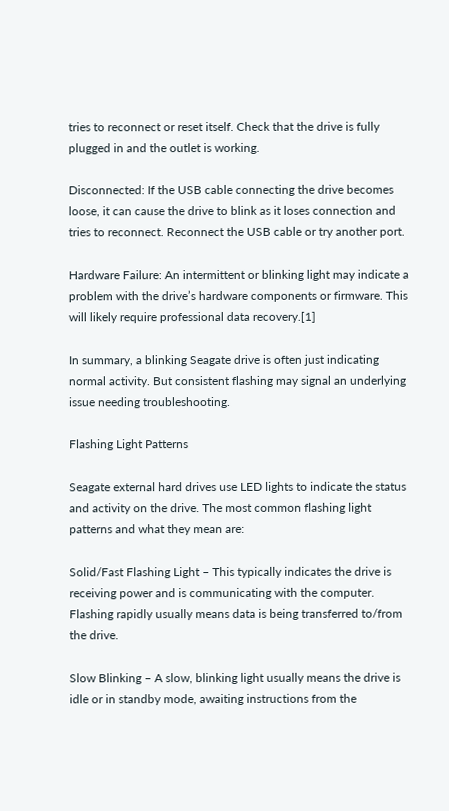tries to reconnect or reset itself. Check that the drive is fully plugged in and the outlet is working.

Disconnected: If the USB cable connecting the drive becomes loose, it can cause the drive to blink as it loses connection and tries to reconnect. Reconnect the USB cable or try another port.

Hardware Failure: An intermittent or blinking light may indicate a problem with the drive’s hardware components or firmware. This will likely require professional data recovery.[1]

In summary, a blinking Seagate drive is often just indicating normal activity. But consistent flashing may signal an underlying issue needing troubleshooting.

Flashing Light Patterns

Seagate external hard drives use LED lights to indicate the status and activity on the drive. The most common flashing light patterns and what they mean are:

Solid/Fast Flashing Light – This typically indicates the drive is receiving power and is communicating with the computer. Flashing rapidly usually means data is being transferred to/from the drive.

Slow Blinking – A slow, blinking light usually means the drive is idle or in standby mode, awaiting instructions from the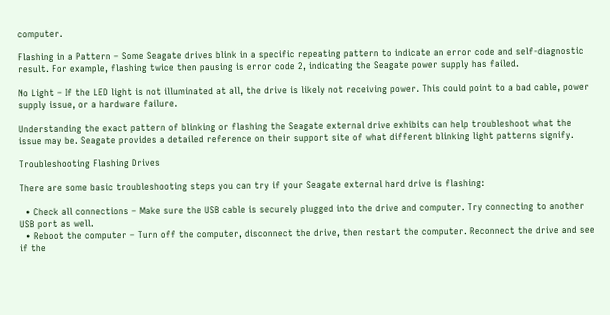computer.

Flashing in a Pattern – Some Seagate drives blink in a specific repeating pattern to indicate an error code and self-diagnostic result. For example, flashing twice then pausing is error code 2, indicating the Seagate power supply has failed.

No Light – If the LED light is not illuminated at all, the drive is likely not receiving power. This could point to a bad cable, power supply issue, or a hardware failure.

Understanding the exact pattern of blinking or flashing the Seagate external drive exhibits can help troubleshoot what the issue may be. Seagate provides a detailed reference on their support site of what different blinking light patterns signify.

Troubleshooting Flashing Drives

There are some basic troubleshooting steps you can try if your Seagate external hard drive is flashing:

  • Check all connections – Make sure the USB cable is securely plugged into the drive and computer. Try connecting to another USB port as well.
  • Reboot the computer – Turn off the computer, disconnect the drive, then restart the computer. Reconnect the drive and see if the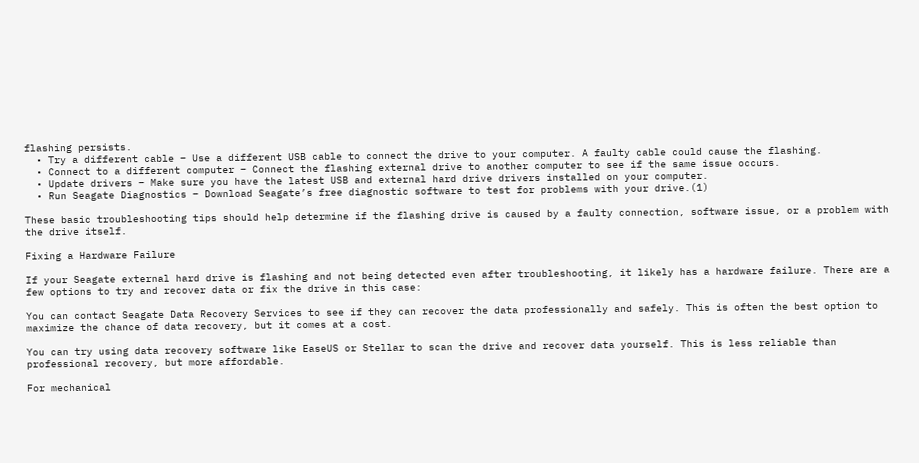flashing persists.
  • Try a different cable – Use a different USB cable to connect the drive to your computer. A faulty cable could cause the flashing.
  • Connect to a different computer – Connect the flashing external drive to another computer to see if the same issue occurs.
  • Update drivers – Make sure you have the latest USB and external hard drive drivers installed on your computer.
  • Run Seagate Diagnostics – Download Seagate’s free diagnostic software to test for problems with your drive.(1)

These basic troubleshooting tips should help determine if the flashing drive is caused by a faulty connection, software issue, or a problem with the drive itself.

Fixing a Hardware Failure

If your Seagate external hard drive is flashing and not being detected even after troubleshooting, it likely has a hardware failure. There are a few options to try and recover data or fix the drive in this case:

You can contact Seagate Data Recovery Services to see if they can recover the data professionally and safely. This is often the best option to maximize the chance of data recovery, but it comes at a cost.

You can try using data recovery software like EaseUS or Stellar to scan the drive and recover data yourself. This is less reliable than professional recovery, but more affordable.

For mechanical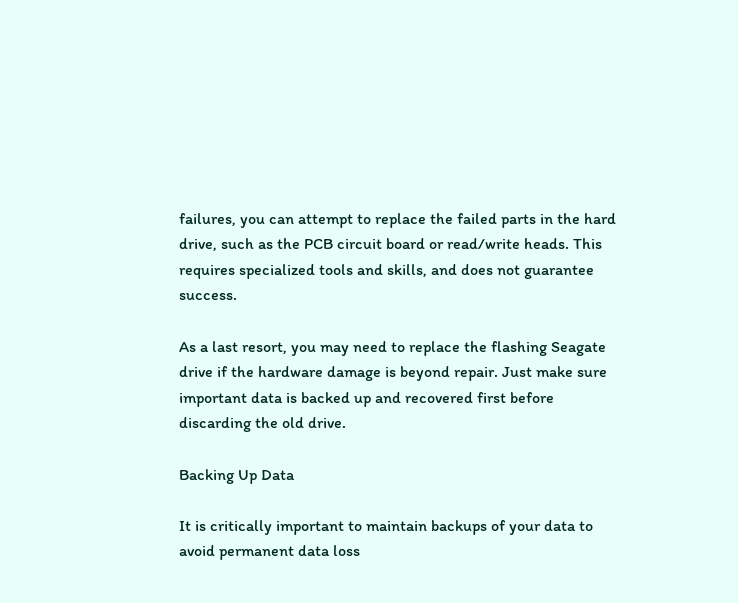failures, you can attempt to replace the failed parts in the hard drive, such as the PCB circuit board or read/write heads. This requires specialized tools and skills, and does not guarantee success.

As a last resort, you may need to replace the flashing Seagate drive if the hardware damage is beyond repair. Just make sure important data is backed up and recovered first before discarding the old drive.

Backing Up Data

It is critically important to maintain backups of your data to avoid permanent data loss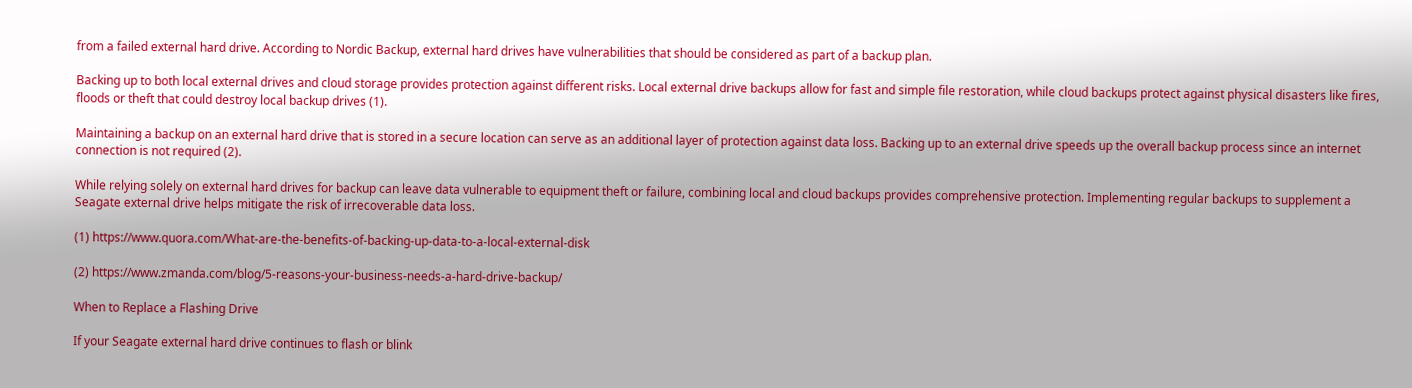from a failed external hard drive. According to Nordic Backup, external hard drives have vulnerabilities that should be considered as part of a backup plan.

Backing up to both local external drives and cloud storage provides protection against different risks. Local external drive backups allow for fast and simple file restoration, while cloud backups protect against physical disasters like fires, floods or theft that could destroy local backup drives (1).

Maintaining a backup on an external hard drive that is stored in a secure location can serve as an additional layer of protection against data loss. Backing up to an external drive speeds up the overall backup process since an internet connection is not required (2).

While relying solely on external hard drives for backup can leave data vulnerable to equipment theft or failure, combining local and cloud backups provides comprehensive protection. Implementing regular backups to supplement a Seagate external drive helps mitigate the risk of irrecoverable data loss.

(1) https://www.quora.com/What-are-the-benefits-of-backing-up-data-to-a-local-external-disk

(2) https://www.zmanda.com/blog/5-reasons-your-business-needs-a-hard-drive-backup/

When to Replace a Flashing Drive

If your Seagate external hard drive continues to flash or blink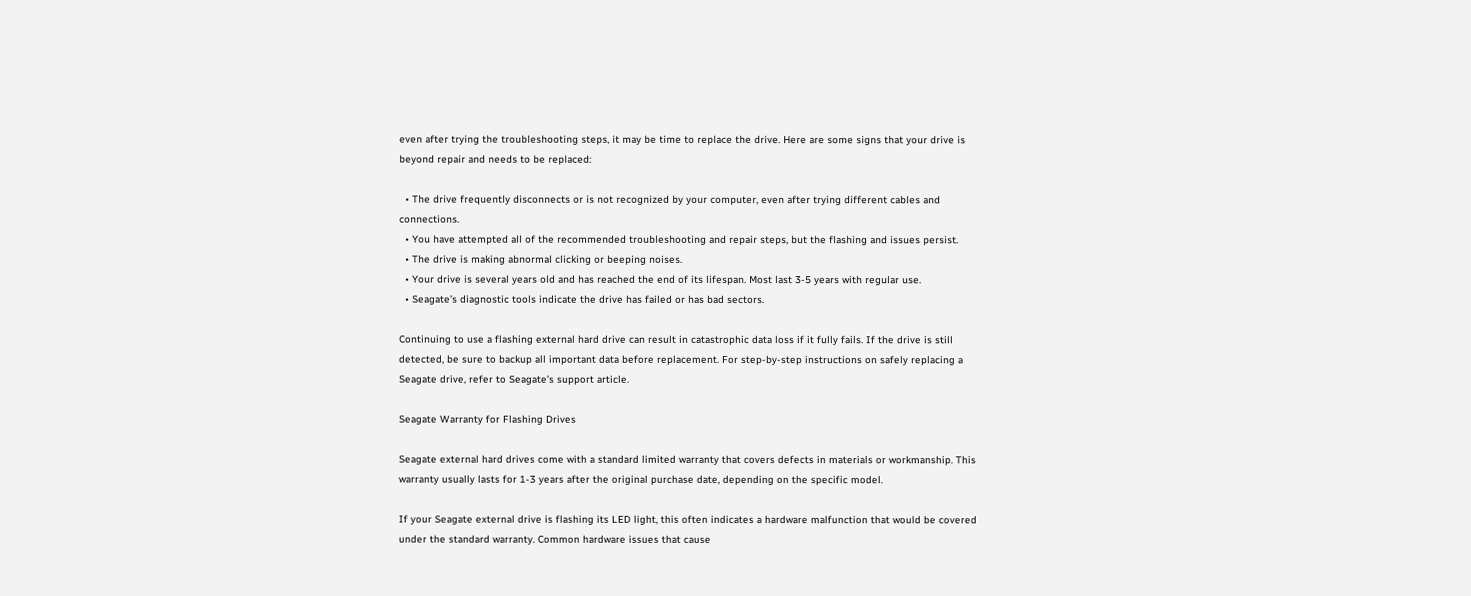even after trying the troubleshooting steps, it may be time to replace the drive. Here are some signs that your drive is beyond repair and needs to be replaced:

  • The drive frequently disconnects or is not recognized by your computer, even after trying different cables and connections.
  • You have attempted all of the recommended troubleshooting and repair steps, but the flashing and issues persist.
  • The drive is making abnormal clicking or beeping noises.
  • Your drive is several years old and has reached the end of its lifespan. Most last 3-5 years with regular use.
  • Seagate’s diagnostic tools indicate the drive has failed or has bad sectors.

Continuing to use a flashing external hard drive can result in catastrophic data loss if it fully fails. If the drive is still detected, be sure to backup all important data before replacement. For step-by-step instructions on safely replacing a Seagate drive, refer to Seagate’s support article.

Seagate Warranty for Flashing Drives

Seagate external hard drives come with a standard limited warranty that covers defects in materials or workmanship. This warranty usually lasts for 1-3 years after the original purchase date, depending on the specific model.

If your Seagate external drive is flashing its LED light, this often indicates a hardware malfunction that would be covered under the standard warranty. Common hardware issues that cause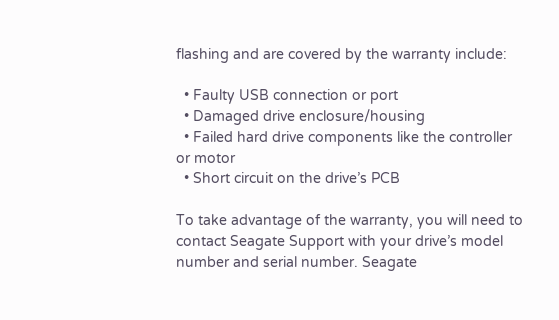flashing and are covered by the warranty include:

  • Faulty USB connection or port
  • Damaged drive enclosure/housing
  • Failed hard drive components like the controller or motor
  • Short circuit on the drive’s PCB

To take advantage of the warranty, you will need to contact Seagate Support with your drive’s model number and serial number. Seagate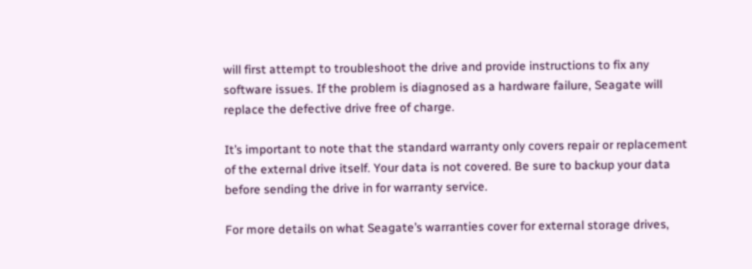will first attempt to troubleshoot the drive and provide instructions to fix any software issues. If the problem is diagnosed as a hardware failure, Seagate will replace the defective drive free of charge.

It’s important to note that the standard warranty only covers repair or replacement of the external drive itself. Your data is not covered. Be sure to backup your data before sending the drive in for warranty service.

For more details on what Seagate’s warranties cover for external storage drives,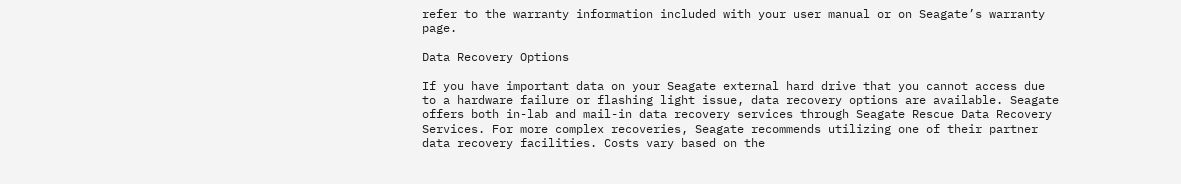refer to the warranty information included with your user manual or on Seagate’s warranty page.

Data Recovery Options

If you have important data on your Seagate external hard drive that you cannot access due to a hardware failure or flashing light issue, data recovery options are available. Seagate offers both in-lab and mail-in data recovery services through Seagate Rescue Data Recovery Services. For more complex recoveries, Seagate recommends utilizing one of their partner data recovery facilities. Costs vary based on the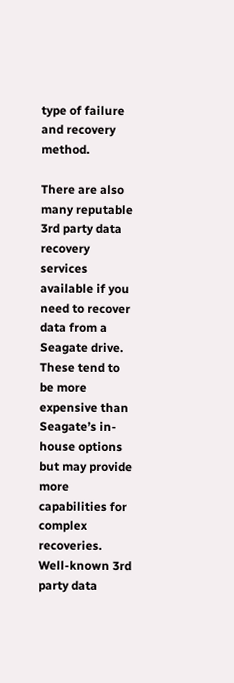type of failure and recovery method.

There are also many reputable 3rd party data recovery services available if you need to recover data from a Seagate drive. These tend to be more expensive than Seagate’s in-house options but may provide more capabilities for complex recoveries. Well-known 3rd party data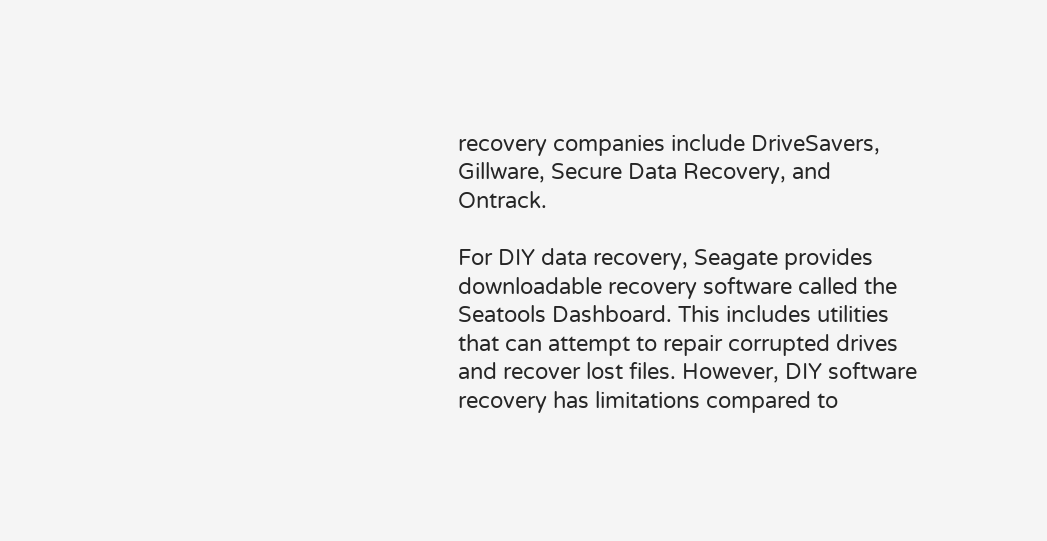recovery companies include DriveSavers, Gillware, Secure Data Recovery, and Ontrack.

For DIY data recovery, Seagate provides downloadable recovery software called the Seatools Dashboard. This includes utilities that can attempt to repair corrupted drives and recover lost files. However, DIY software recovery has limitations compared to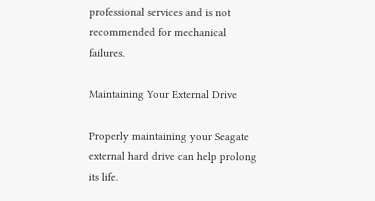professional services and is not recommended for mechanical failures.

Maintaining Your External Drive

Properly maintaining your Seagate external hard drive can help prolong its life.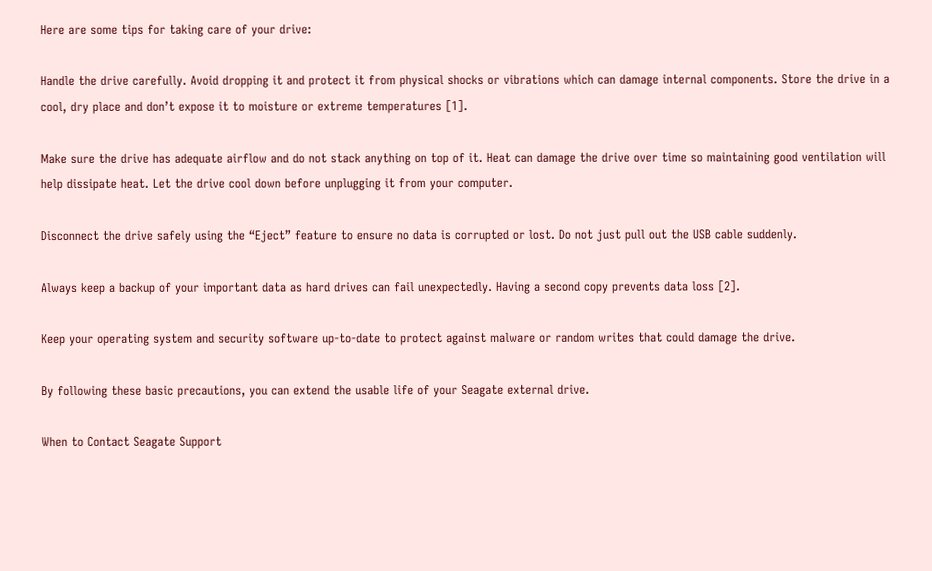Here are some tips for taking care of your drive:

Handle the drive carefully. Avoid dropping it and protect it from physical shocks or vibrations which can damage internal components. Store the drive in a cool, dry place and don’t expose it to moisture or extreme temperatures [1].

Make sure the drive has adequate airflow and do not stack anything on top of it. Heat can damage the drive over time so maintaining good ventilation will help dissipate heat. Let the drive cool down before unplugging it from your computer.

Disconnect the drive safely using the “Eject” feature to ensure no data is corrupted or lost. Do not just pull out the USB cable suddenly.

Always keep a backup of your important data as hard drives can fail unexpectedly. Having a second copy prevents data loss [2].

Keep your operating system and security software up-to-date to protect against malware or random writes that could damage the drive.

By following these basic precautions, you can extend the usable life of your Seagate external drive.

When to Contact Seagate Support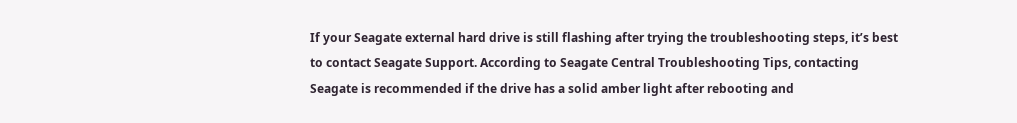If your Seagate external hard drive is still flashing after trying the troubleshooting steps, it’s best to contact Seagate Support. According to Seagate Central Troubleshooting Tips, contacting Seagate is recommended if the drive has a solid amber light after rebooting and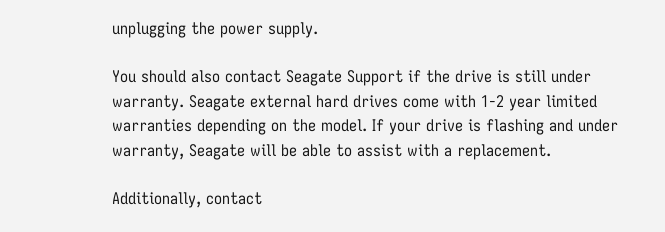unplugging the power supply.

You should also contact Seagate Support if the drive is still under warranty. Seagate external hard drives come with 1-2 year limited warranties depending on the model. If your drive is flashing and under warranty, Seagate will be able to assist with a replacement.

Additionally, contact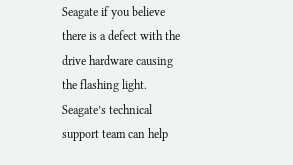Seagate if you believe there is a defect with the drive hardware causing the flashing light. Seagate’s technical support team can help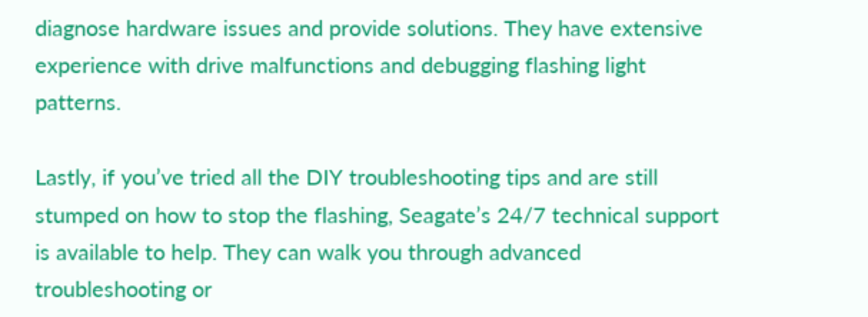diagnose hardware issues and provide solutions. They have extensive experience with drive malfunctions and debugging flashing light patterns.

Lastly, if you’ve tried all the DIY troubleshooting tips and are still stumped on how to stop the flashing, Seagate’s 24/7 technical support is available to help. They can walk you through advanced troubleshooting or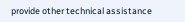provide other technical assistance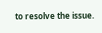to resolve the issue.